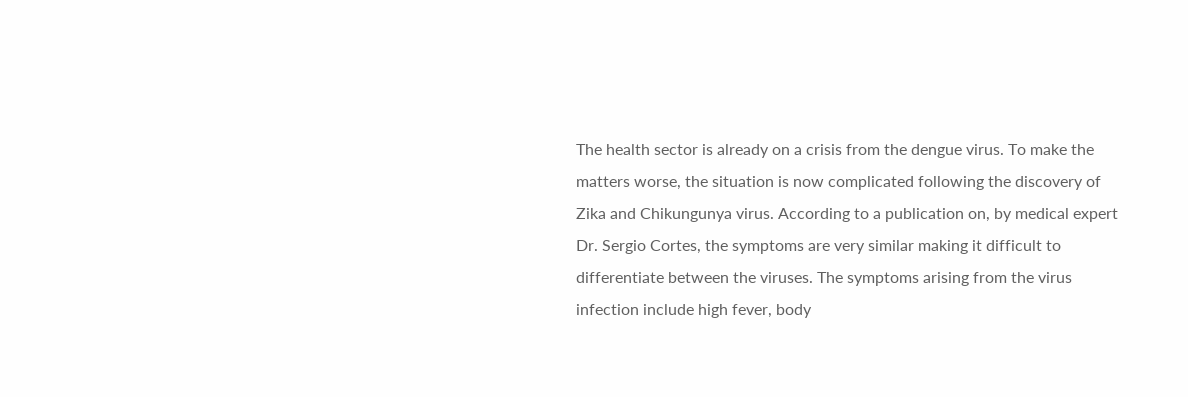The health sector is already on a crisis from the dengue virus. To make the matters worse, the situation is now complicated following the discovery of Zika and Chikungunya virus. According to a publication on, by medical expert Dr. Sergio Cortes, the symptoms are very similar making it difficult to differentiate between the viruses. The symptoms arising from the virus infection include high fever, body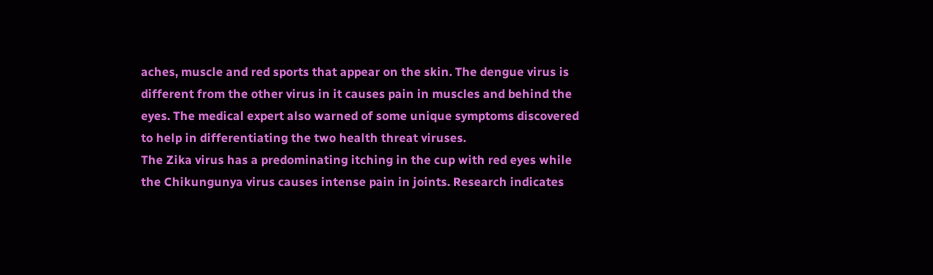aches, muscle and red sports that appear on the skin. The dengue virus is different from the other virus in it causes pain in muscles and behind the eyes. The medical expert also warned of some unique symptoms discovered to help in differentiating the two health threat viruses.
The Zika virus has a predominating itching in the cup with red eyes while the Chikungunya virus causes intense pain in joints. Research indicates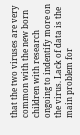that the two viruses are very common with the new born children with research ongoing to indentify more on the virus. Lack of data is the main problem for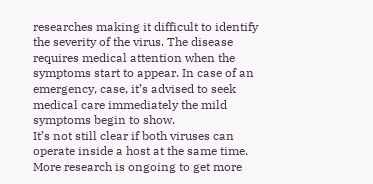researches making it difficult to identify the severity of the virus. The disease requires medical attention when the symptoms start to appear. In case of an emergency, case, it’s advised to seek medical care immediately the mild symptoms begin to show.
It’s not still clear if both viruses can operate inside a host at the same time. More research is ongoing to get more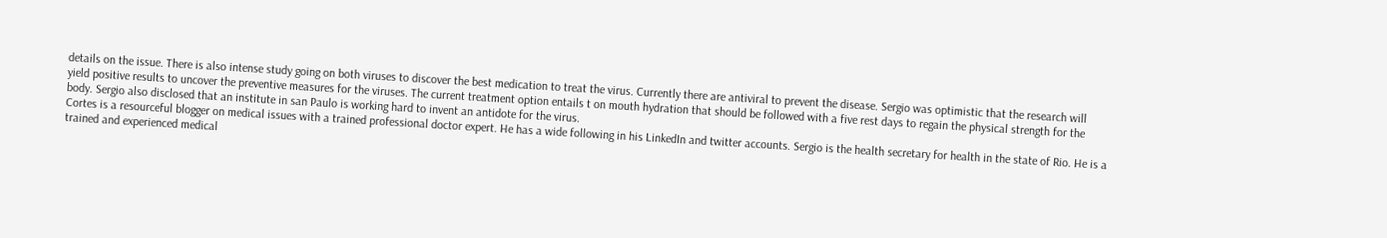details on the issue. There is also intense study going on both viruses to discover the best medication to treat the virus. Currently there are antiviral to prevent the disease. Sergio was optimistic that the research will yield positive results to uncover the preventive measures for the viruses. The current treatment option entails t on mouth hydration that should be followed with a five rest days to regain the physical strength for the body. Sergio also disclosed that an institute in san Paulo is working hard to invent an antidote for the virus.
Cortes is a resourceful blogger on medical issues with a trained professional doctor expert. He has a wide following in his LinkedIn and twitter accounts. Sergio is the health secretary for health in the state of Rio. He is a trained and experienced medical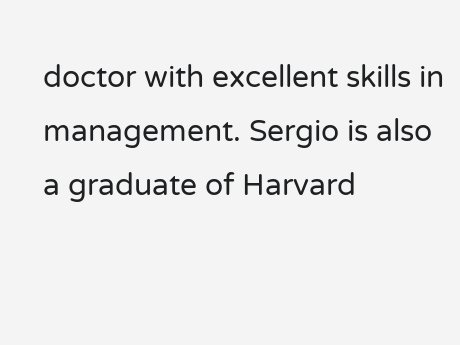doctor with excellent skills in management. Sergio is also a graduate of Harvard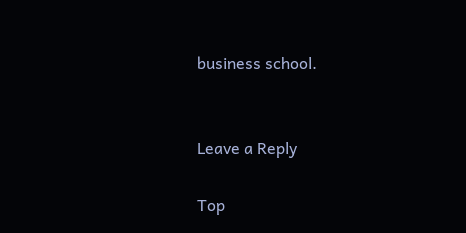business school.


Leave a Reply

Top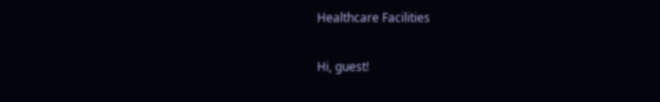Healthcare Facilities

Hi, guest!